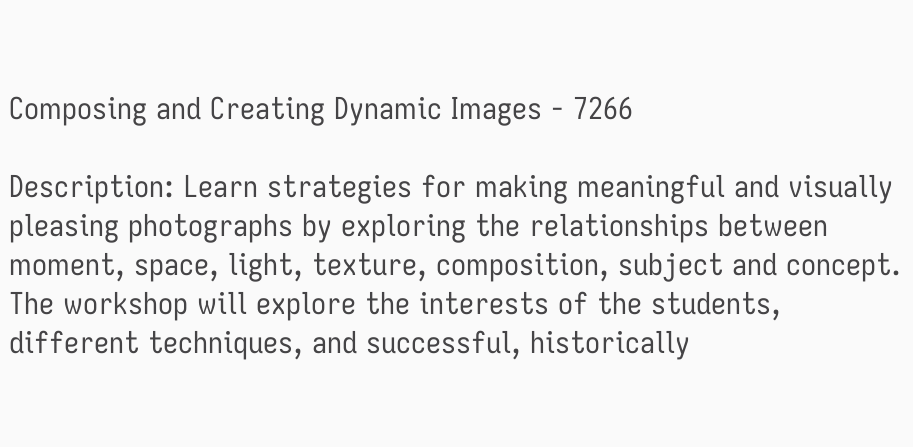Composing and Creating Dynamic Images - 7266

Description: Learn strategies for making meaningful and visually pleasing photographs by exploring the relationships between moment, space, light, texture, composition, subject and concept. The workshop will explore the interests of the students, different techniques, and successful, historically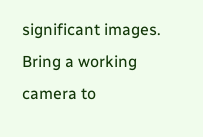significant images. Bring a working camera to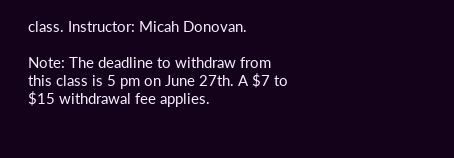class. Instructor: Micah Donovan.

Note: The deadline to withdraw from this class is 5 pm on June 27th. A $7 to $15 withdrawal fee applies.